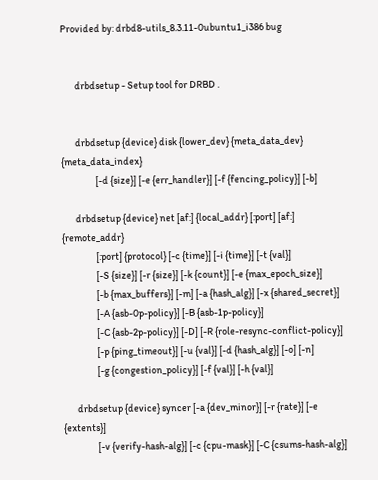Provided by: drbd8-utils_8.3.11-0ubuntu1_i386 bug


       drbdsetup - Setup tool for DRBD .


       drbdsetup {device} disk {lower_dev} {meta_data_dev} {meta_data_index}
                 [-d {size}] [-e {err_handler}] [-f {fencing_policy}] [-b]

       drbdsetup {device} net [af:] {local_addr} [:port] [af:] {remote_addr}
                 [:port] {protocol} [-c {time}] [-i {time}] [-t {val}]
                 [-S {size}] [-r {size}] [-k {count}] [-e {max_epoch_size}]
                 [-b {max_buffers}] [-m] [-a {hash_alg}] [-x {shared_secret}]
                 [-A {asb-0p-policy}] [-B {asb-1p-policy}]
                 [-C {asb-2p-policy}] [-D] [-R {role-resync-conflict-policy}]
                 [-p {ping_timeout}] [-u {val}] [-d {hash_alg}] [-o] [-n]
                 [-g {congestion_policy}] [-f {val}] [-h {val}]

       drbdsetup {device} syncer [-a {dev_minor}] [-r {rate}] [-e {extents}]
                 [-v {verify-hash-alg}] [-c {cpu-mask}] [-C {csums-hash-alg}]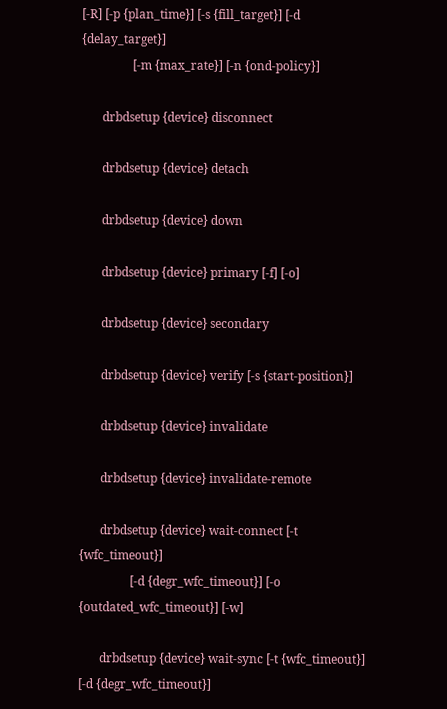[-R] [-p {plan_time}] [-s {fill_target}] [-d {delay_target}]
                 [-m {max_rate}] [-n {ond-policy}]

       drbdsetup {device} disconnect

       drbdsetup {device} detach

       drbdsetup {device} down

       drbdsetup {device} primary [-f] [-o]

       drbdsetup {device} secondary

       drbdsetup {device} verify [-s {start-position}]

       drbdsetup {device} invalidate

       drbdsetup {device} invalidate-remote

       drbdsetup {device} wait-connect [-t {wfc_timeout}]
                 [-d {degr_wfc_timeout}] [-o {outdated_wfc_timeout}] [-w]

       drbdsetup {device} wait-sync [-t {wfc_timeout}] [-d {degr_wfc_timeout}]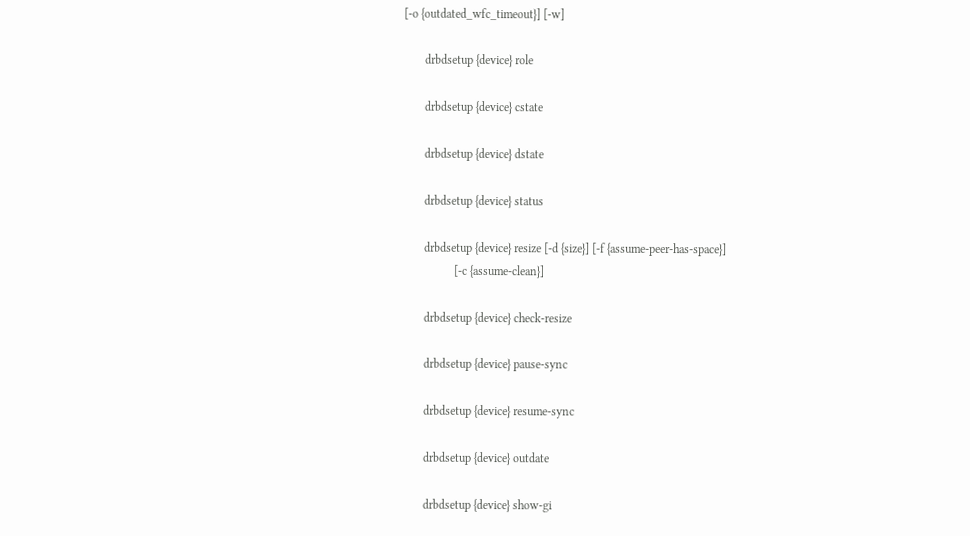[-o {outdated_wfc_timeout}] [-w]

       drbdsetup {device} role

       drbdsetup {device} cstate

       drbdsetup {device} dstate

       drbdsetup {device} status

       drbdsetup {device} resize [-d {size}] [-f {assume-peer-has-space}]
                 [-c {assume-clean}]

       drbdsetup {device} check-resize

       drbdsetup {device} pause-sync

       drbdsetup {device} resume-sync

       drbdsetup {device} outdate

       drbdsetup {device} show-gi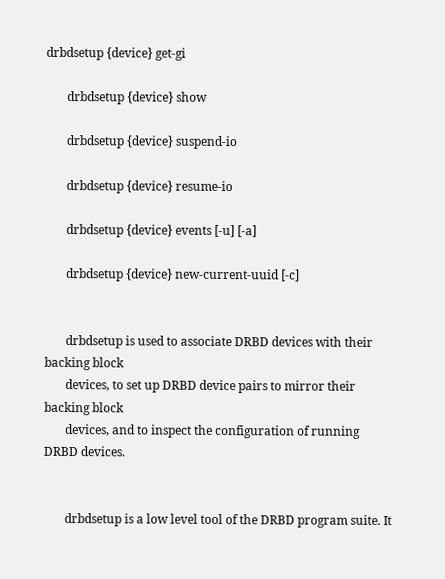drbdsetup {device} get-gi

       drbdsetup {device} show

       drbdsetup {device} suspend-io

       drbdsetup {device} resume-io

       drbdsetup {device} events [-u] [-a]

       drbdsetup {device} new-current-uuid [-c]


       drbdsetup is used to associate DRBD devices with their backing block
       devices, to set up DRBD device pairs to mirror their backing block
       devices, and to inspect the configuration of running DRBD devices.


       drbdsetup is a low level tool of the DRBD program suite. It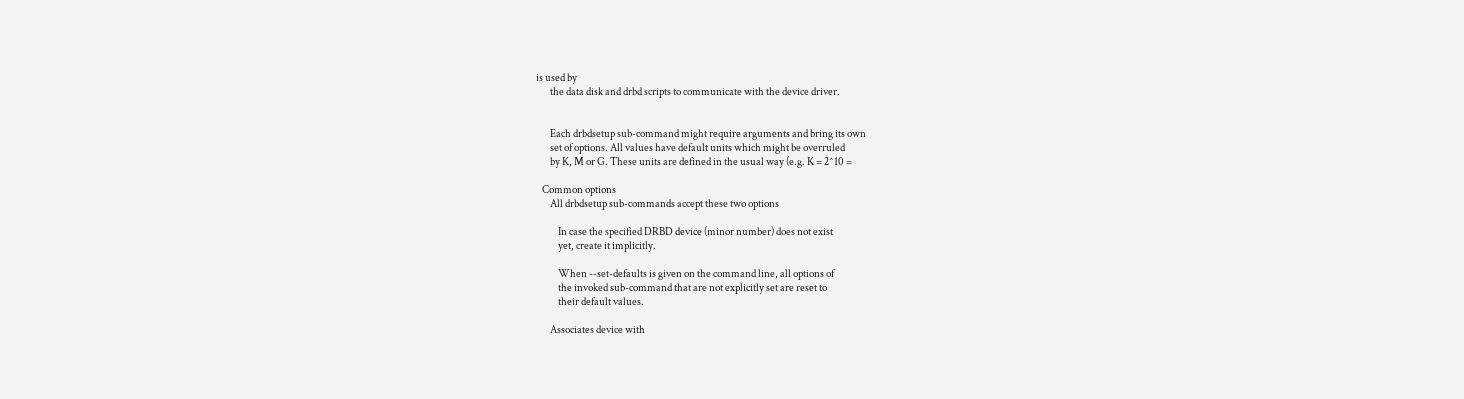is used by
       the data disk and drbd scripts to communicate with the device driver.


       Each drbdsetup sub-command might require arguments and bring its own
       set of options. All values have default units which might be overruled
       by K, M or G. These units are defined in the usual way (e.g. K = 2^10 =

   Common options
       All drbdsetup sub-commands accept these two options

           In case the specified DRBD device (minor number) does not exist
           yet, create it implicitly.

           When --set-defaults is given on the command line, all options of
           the invoked sub-command that are not explicitly set are reset to
           their default values.

       Associates device with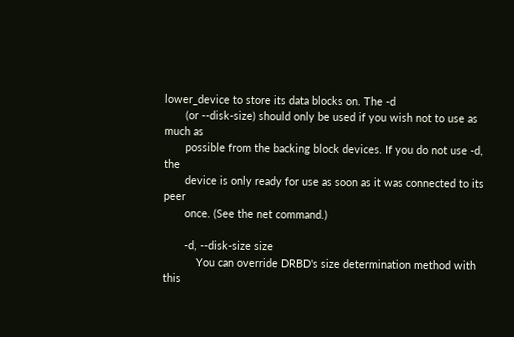lower_device to store its data blocks on. The -d
       (or --disk-size) should only be used if you wish not to use as much as
       possible from the backing block devices. If you do not use -d, the
       device is only ready for use as soon as it was connected to its peer
       once. (See the net command.)

       -d, --disk-size size
           You can override DRBD's size determination method with this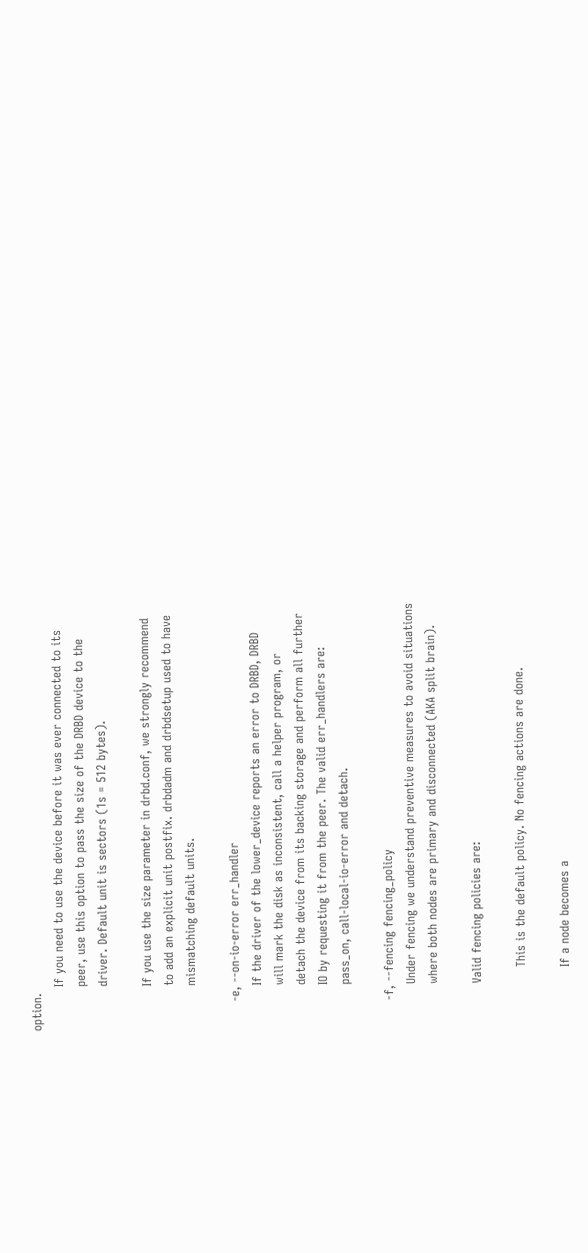option.
           If you need to use the device before it was ever connected to its
           peer, use this option to pass the size of the DRBD device to the
           driver. Default unit is sectors (1s = 512 bytes).

           If you use the size parameter in drbd.conf, we strongly recommend
           to add an explicit unit postfix. drbdadm and drbdsetup used to have
           mismatching default units.

       -e, --on-io-error err_handler
           If the driver of the lower_device reports an error to DRBD, DRBD
           will mark the disk as inconsistent, call a helper program, or
           detach the device from its backing storage and perform all further
           IO by requesting it from the peer. The valid err_handlers are:
           pass_on, call-local-io-error and detach.

       -f, --fencing fencing_policy
           Under fencing we understand preventive measures to avoid situations
           where both nodes are primary and disconnected (AKA split brain).

           Valid fencing policies are:

               This is the default policy. No fencing actions are done.

               If a node becomes a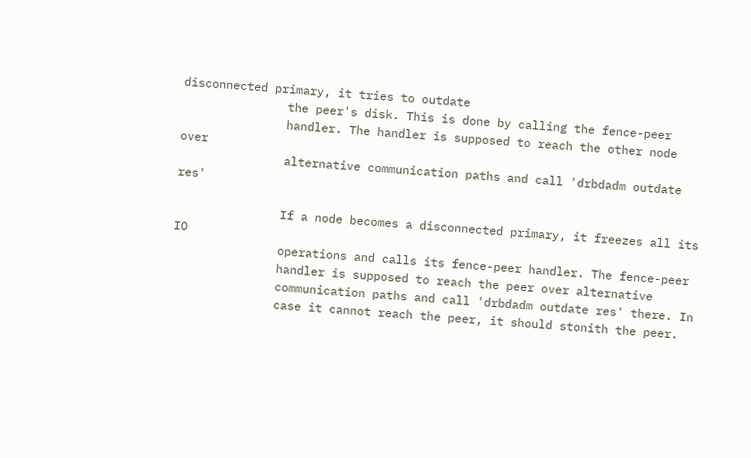disconnected primary, it tries to outdate
               the peer's disk. This is done by calling the fence-peer
               handler. The handler is supposed to reach the other node over
               alternative communication paths and call 'drbdadm outdate res'

               If a node becomes a disconnected primary, it freezes all its IO
               operations and calls its fence-peer handler. The fence-peer
               handler is supposed to reach the peer over alternative
               communication paths and call 'drbdadm outdate res' there. In
               case it cannot reach the peer, it should stonith the peer.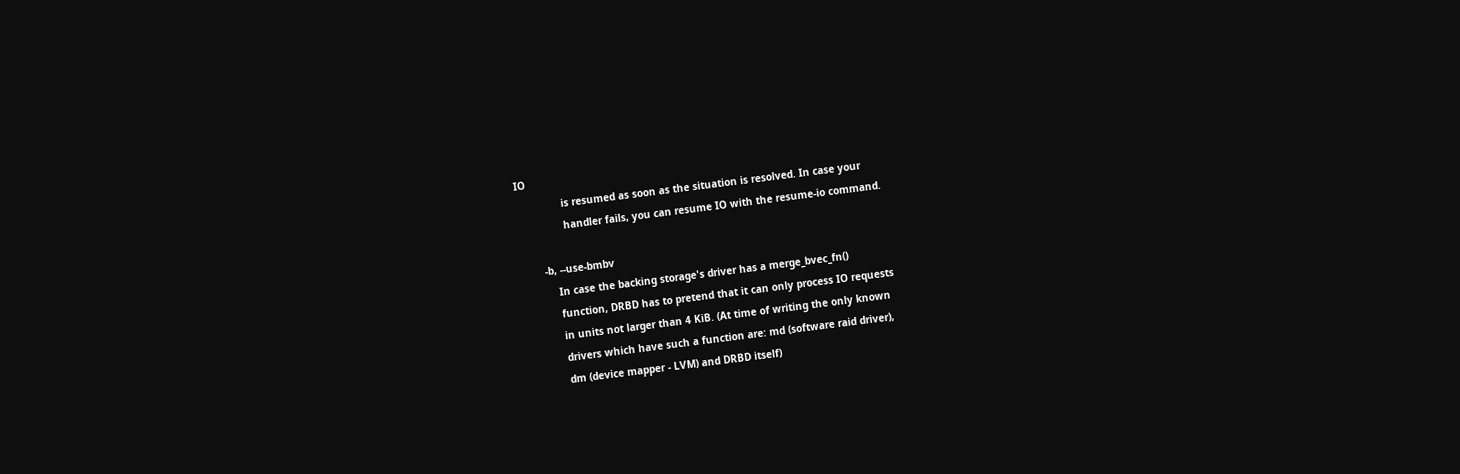IO
               is resumed as soon as the situation is resolved. In case your
               handler fails, you can resume IO with the resume-io command.

       -b, --use-bmbv
           In case the backing storage's driver has a merge_bvec_fn()
           function, DRBD has to pretend that it can only process IO requests
           in units not larger than 4 KiB. (At time of writing the only known
           drivers which have such a function are: md (software raid driver),
           dm (device mapper - LVM) and DRBD itself)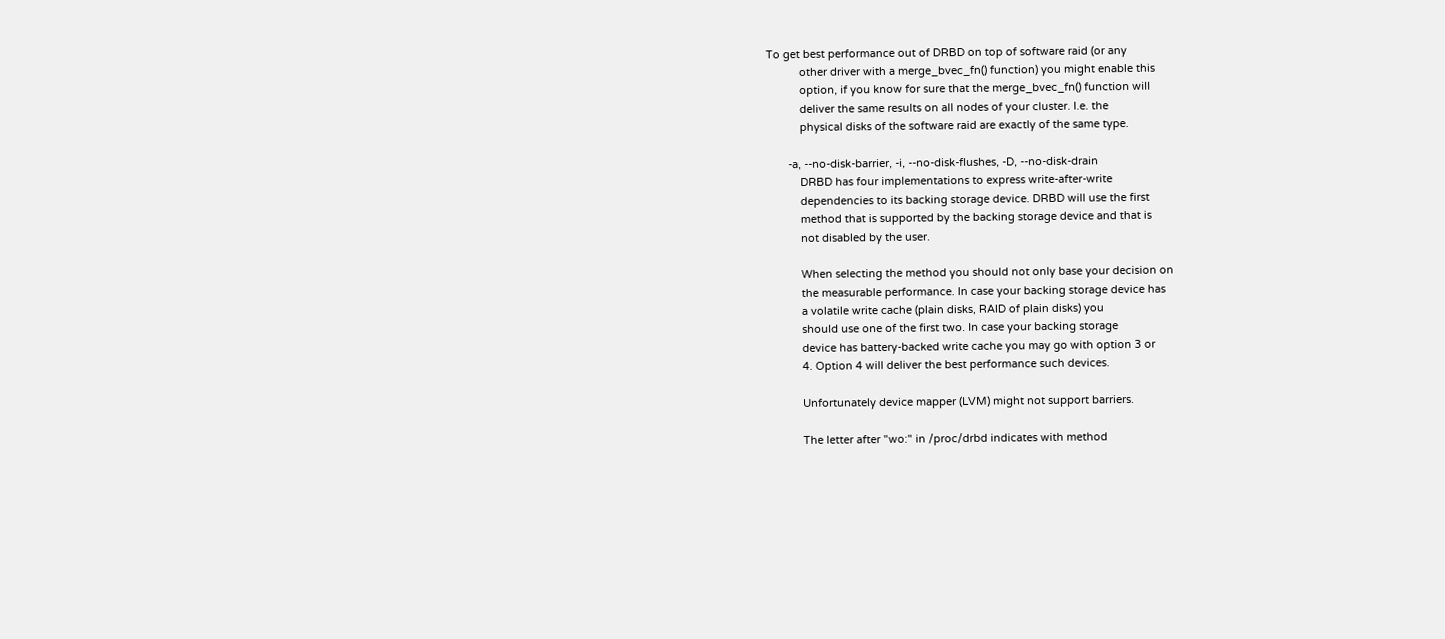To get best performance out of DRBD on top of software raid (or any
           other driver with a merge_bvec_fn() function) you might enable this
           option, if you know for sure that the merge_bvec_fn() function will
           deliver the same results on all nodes of your cluster. I.e. the
           physical disks of the software raid are exactly of the same type.

       -a, --no-disk-barrier, -i, --no-disk-flushes, -D, --no-disk-drain
           DRBD has four implementations to express write-after-write
           dependencies to its backing storage device. DRBD will use the first
           method that is supported by the backing storage device and that is
           not disabled by the user.

           When selecting the method you should not only base your decision on
           the measurable performance. In case your backing storage device has
           a volatile write cache (plain disks, RAID of plain disks) you
           should use one of the first two. In case your backing storage
           device has battery-backed write cache you may go with option 3 or
           4. Option 4 will deliver the best performance such devices.

           Unfortunately device mapper (LVM) might not support barriers.

           The letter after "wo:" in /proc/drbd indicates with method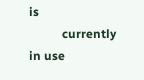is
           currently in use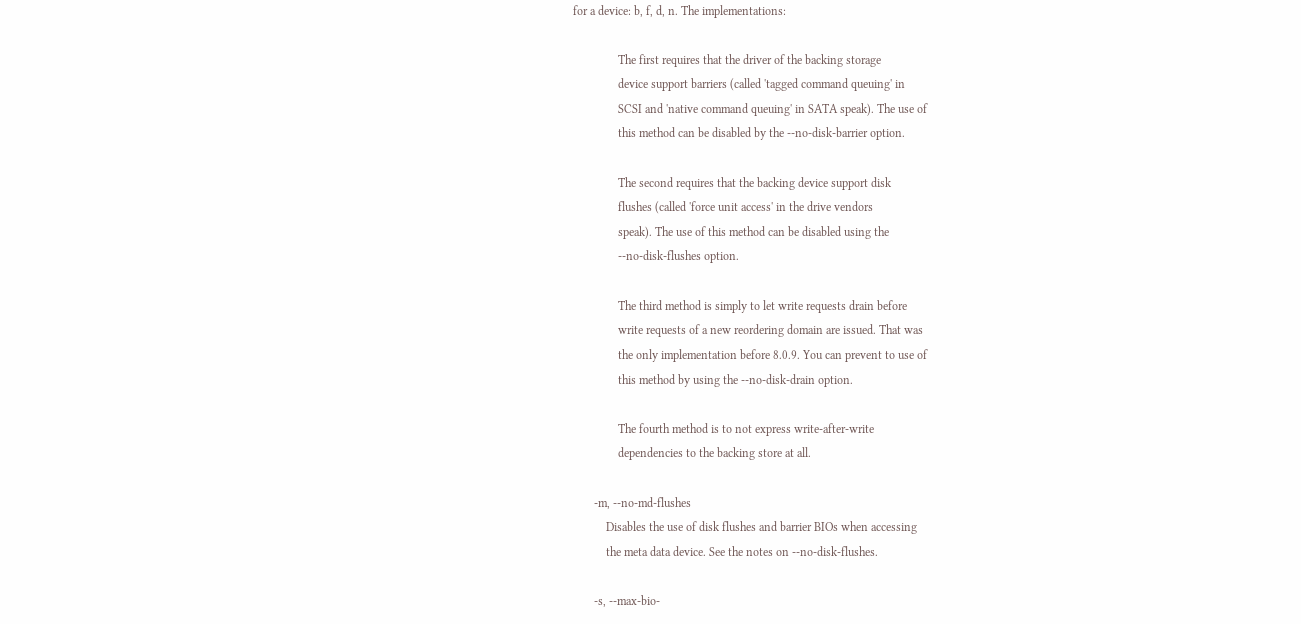for a device: b, f, d, n. The implementations:

               The first requires that the driver of the backing storage
               device support barriers (called 'tagged command queuing' in
               SCSI and 'native command queuing' in SATA speak). The use of
               this method can be disabled by the --no-disk-barrier option.

               The second requires that the backing device support disk
               flushes (called 'force unit access' in the drive vendors
               speak). The use of this method can be disabled using the
               --no-disk-flushes option.

               The third method is simply to let write requests drain before
               write requests of a new reordering domain are issued. That was
               the only implementation before 8.0.9. You can prevent to use of
               this method by using the --no-disk-drain option.

               The fourth method is to not express write-after-write
               dependencies to the backing store at all.

       -m, --no-md-flushes
           Disables the use of disk flushes and barrier BIOs when accessing
           the meta data device. See the notes on --no-disk-flushes.

       -s, --max-bio-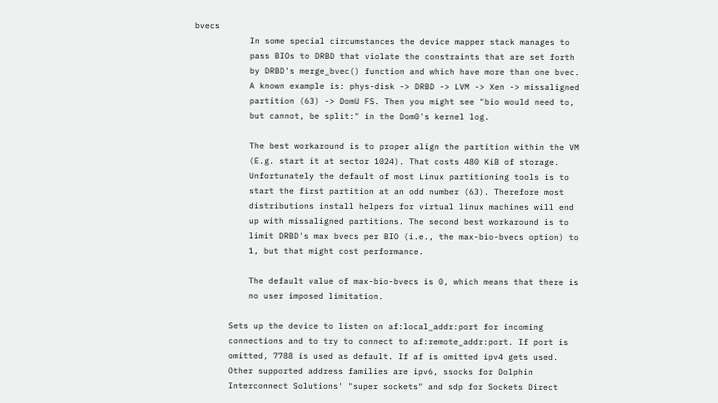bvecs
           In some special circumstances the device mapper stack manages to
           pass BIOs to DRBD that violate the constraints that are set forth
           by DRBD's merge_bvec() function and which have more than one bvec.
           A known example is: phys-disk -> DRBD -> LVM -> Xen -> missaligned
           partition (63) -> DomU FS. Then you might see "bio would need to,
           but cannot, be split:" in the Dom0's kernel log.

           The best workaround is to proper align the partition within the VM
           (E.g. start it at sector 1024). That costs 480 KiB of storage.
           Unfortunately the default of most Linux partitioning tools is to
           start the first partition at an odd number (63). Therefore most
           distributions install helpers for virtual linux machines will end
           up with missaligned partitions. The second best workaround is to
           limit DRBD's max bvecs per BIO (i.e., the max-bio-bvecs option) to
           1, but that might cost performance.

           The default value of max-bio-bvecs is 0, which means that there is
           no user imposed limitation.

       Sets up the device to listen on af:local_addr:port for incoming
       connections and to try to connect to af:remote_addr:port. If port is
       omitted, 7788 is used as default. If af is omitted ipv4 gets used.
       Other supported address families are ipv6, ssocks for Dolphin
       Interconnect Solutions' "super sockets" and sdp for Sockets Direct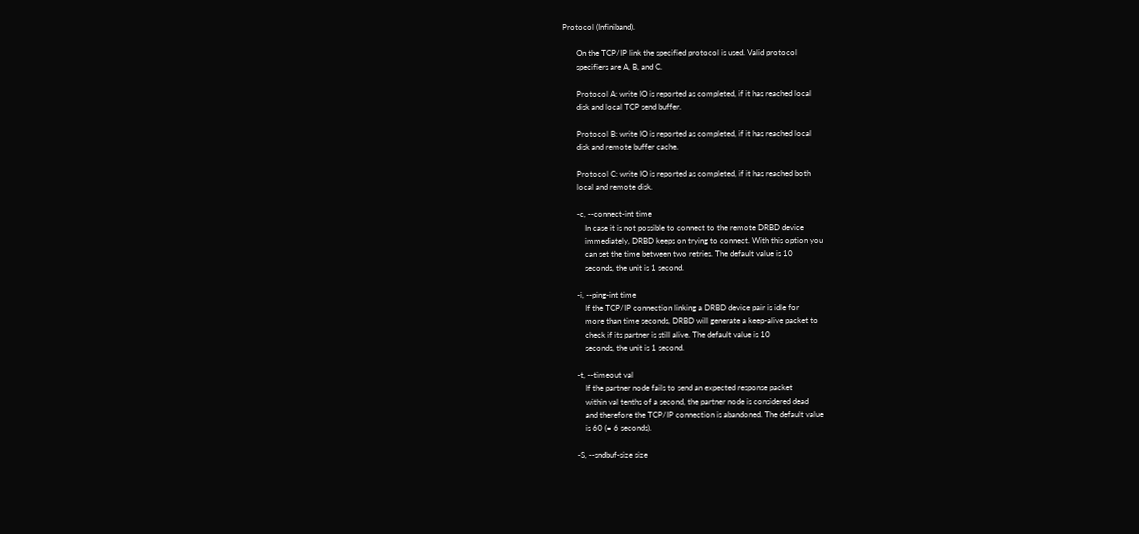Protocol (Infiniband).

       On the TCP/IP link the specified protocol is used. Valid protocol
       specifiers are A, B, and C.

       Protocol A: write IO is reported as completed, if it has reached local
       disk and local TCP send buffer.

       Protocol B: write IO is reported as completed, if it has reached local
       disk and remote buffer cache.

       Protocol C: write IO is reported as completed, if it has reached both
       local and remote disk.

       -c, --connect-int time
           In case it is not possible to connect to the remote DRBD device
           immediately, DRBD keeps on trying to connect. With this option you
           can set the time between two retries. The default value is 10
           seconds, the unit is 1 second.

       -i, --ping-int time
           If the TCP/IP connection linking a DRBD device pair is idle for
           more than time seconds, DRBD will generate a keep-alive packet to
           check if its partner is still alive. The default value is 10
           seconds, the unit is 1 second.

       -t, --timeout val
           If the partner node fails to send an expected response packet
           within val tenths of a second, the partner node is considered dead
           and therefore the TCP/IP connection is abandoned. The default value
           is 60 (= 6 seconds).

       -S, --sndbuf-size size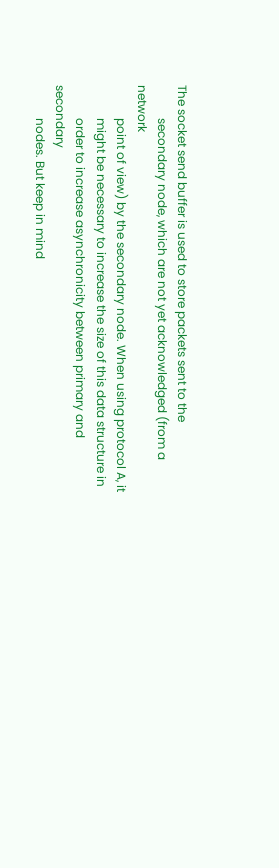The socket send buffer is used to store packets sent to the
           secondary node, which are not yet acknowledged (from a network
           point of view) by the secondary node. When using protocol A, it
           might be necessary to increase the size of this data structure in
           order to increase asynchronicity between primary and secondary
           nodes. But keep in mind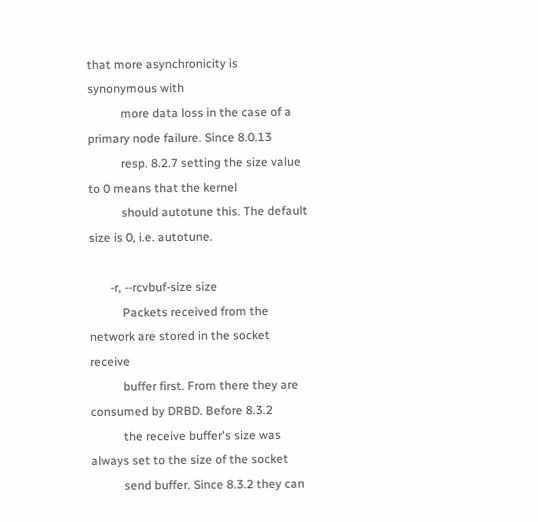that more asynchronicity is synonymous with
           more data loss in the case of a primary node failure. Since 8.0.13
           resp. 8.2.7 setting the size value to 0 means that the kernel
           should autotune this. The default size is 0, i.e. autotune.

       -r, --rcvbuf-size size
           Packets received from the network are stored in the socket receive
           buffer first. From there they are consumed by DRBD. Before 8.3.2
           the receive buffer's size was always set to the size of the socket
           send buffer. Since 8.3.2 they can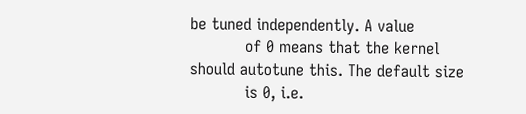be tuned independently. A value
           of 0 means that the kernel should autotune this. The default size
           is 0, i.e.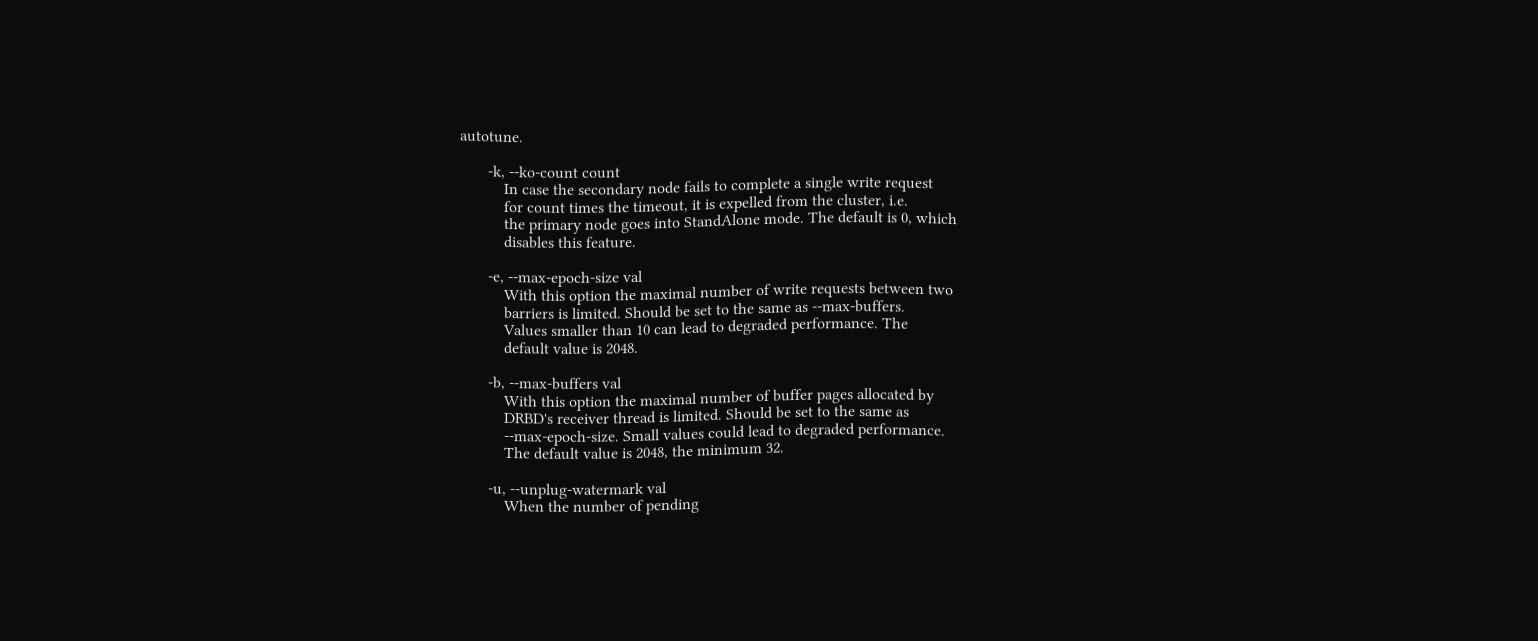autotune.

       -k, --ko-count count
           In case the secondary node fails to complete a single write request
           for count times the timeout, it is expelled from the cluster, i.e.
           the primary node goes into StandAlone mode. The default is 0, which
           disables this feature.

       -e, --max-epoch-size val
           With this option the maximal number of write requests between two
           barriers is limited. Should be set to the same as --max-buffers.
           Values smaller than 10 can lead to degraded performance. The
           default value is 2048.

       -b, --max-buffers val
           With this option the maximal number of buffer pages allocated by
           DRBD's receiver thread is limited. Should be set to the same as
           --max-epoch-size. Small values could lead to degraded performance.
           The default value is 2048, the minimum 32.

       -u, --unplug-watermark val
           When the number of pending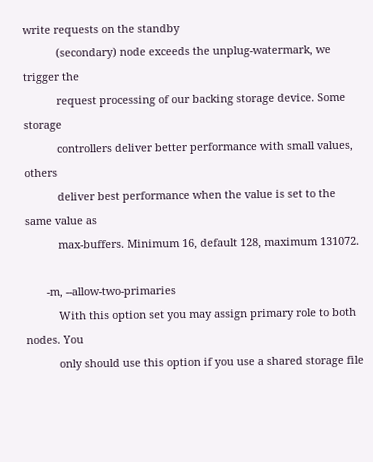write requests on the standby
           (secondary) node exceeds the unplug-watermark, we trigger the
           request processing of our backing storage device. Some storage
           controllers deliver better performance with small values, others
           deliver best performance when the value is set to the same value as
           max-buffers. Minimum 16, default 128, maximum 131072.

       -m, --allow-two-primaries
           With this option set you may assign primary role to both nodes. You
           only should use this option if you use a shared storage file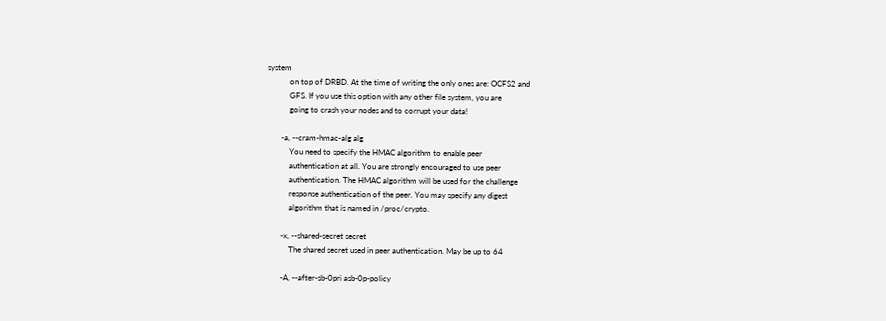system
           on top of DRBD. At the time of writing the only ones are: OCFS2 and
           GFS. If you use this option with any other file system, you are
           going to crash your nodes and to corrupt your data!

       -a, --cram-hmac-alg alg
           You need to specify the HMAC algorithm to enable peer
           authentication at all. You are strongly encouraged to use peer
           authentication. The HMAC algorithm will be used for the challenge
           response authentication of the peer. You may specify any digest
           algorithm that is named in /proc/crypto.

       -x, --shared-secret secret
           The shared secret used in peer authentication. May be up to 64

       -A, --after-sb-0pri asb-0p-policy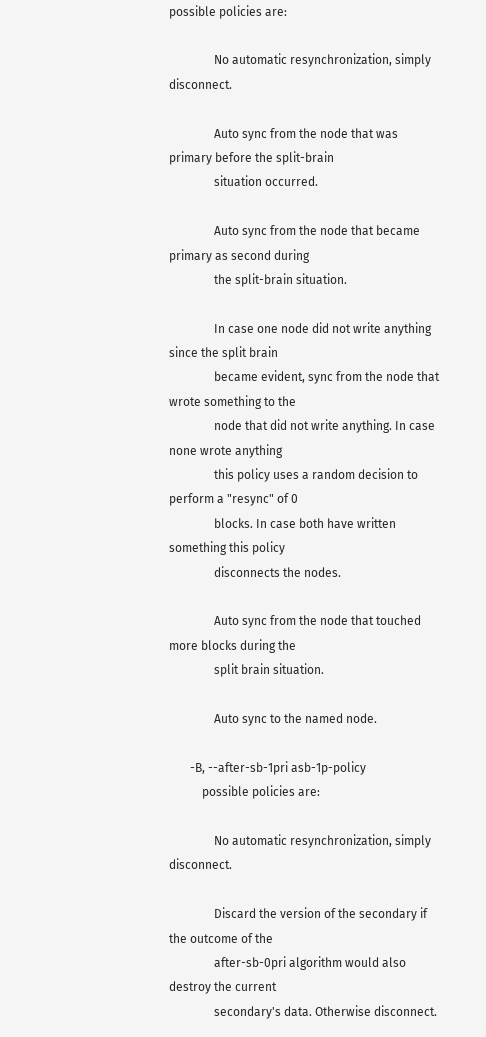possible policies are:

               No automatic resynchronization, simply disconnect.

               Auto sync from the node that was primary before the split-brain
               situation occurred.

               Auto sync from the node that became primary as second during
               the split-brain situation.

               In case one node did not write anything since the split brain
               became evident, sync from the node that wrote something to the
               node that did not write anything. In case none wrote anything
               this policy uses a random decision to perform a "resync" of 0
               blocks. In case both have written something this policy
               disconnects the nodes.

               Auto sync from the node that touched more blocks during the
               split brain situation.

               Auto sync to the named node.

       -B, --after-sb-1pri asb-1p-policy
           possible policies are:

               No automatic resynchronization, simply disconnect.

               Discard the version of the secondary if the outcome of the
               after-sb-0pri algorithm would also destroy the current
               secondary's data. Otherwise disconnect.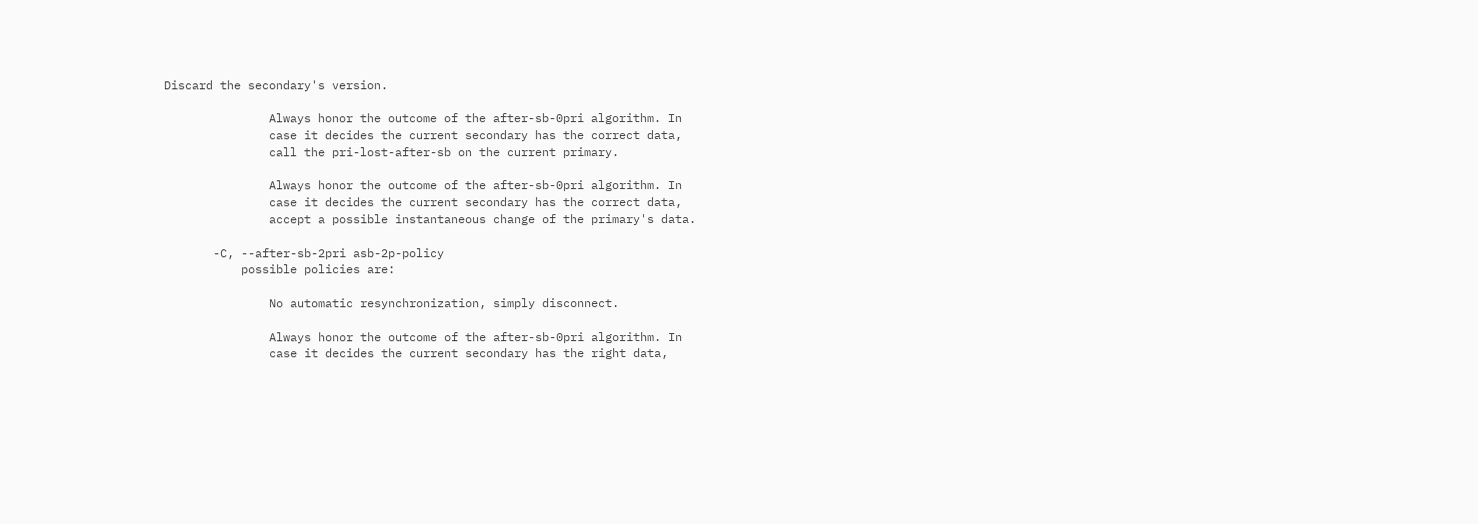Discard the secondary's version.

               Always honor the outcome of the after-sb-0pri algorithm. In
               case it decides the current secondary has the correct data,
               call the pri-lost-after-sb on the current primary.

               Always honor the outcome of the after-sb-0pri algorithm. In
               case it decides the current secondary has the correct data,
               accept a possible instantaneous change of the primary's data.

       -C, --after-sb-2pri asb-2p-policy
           possible policies are:

               No automatic resynchronization, simply disconnect.

               Always honor the outcome of the after-sb-0pri algorithm. In
               case it decides the current secondary has the right data,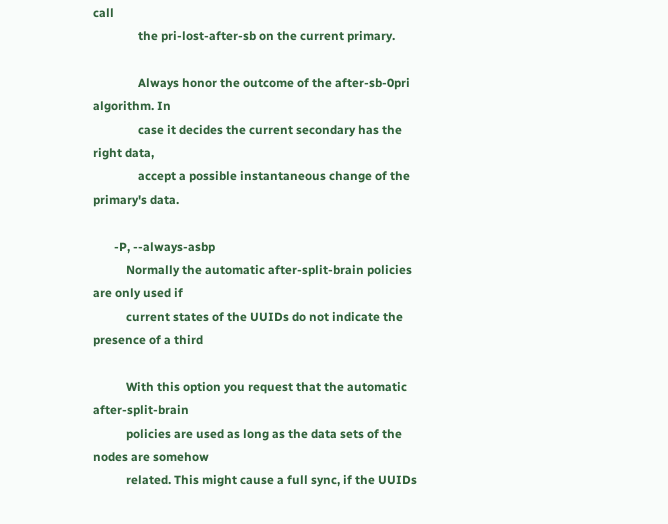call
               the pri-lost-after-sb on the current primary.

               Always honor the outcome of the after-sb-0pri algorithm. In
               case it decides the current secondary has the right data,
               accept a possible instantaneous change of the primary's data.

       -P, --always-asbp
           Normally the automatic after-split-brain policies are only used if
           current states of the UUIDs do not indicate the presence of a third

           With this option you request that the automatic after-split-brain
           policies are used as long as the data sets of the nodes are somehow
           related. This might cause a full sync, if the UUIDs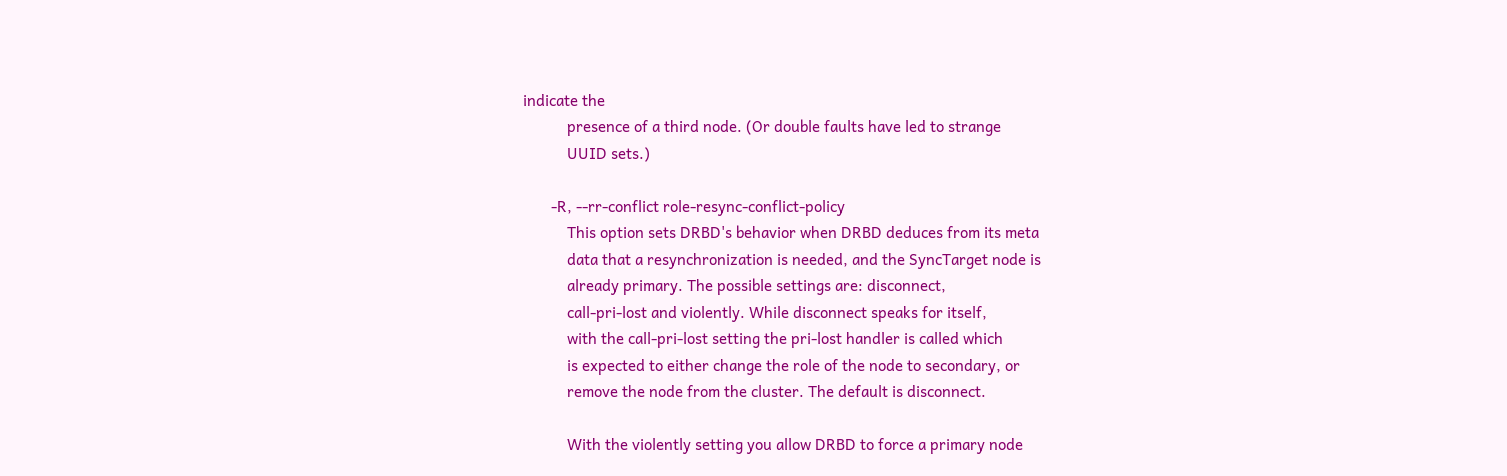indicate the
           presence of a third node. (Or double faults have led to strange
           UUID sets.)

       -R, --rr-conflict role-resync-conflict-policy
           This option sets DRBD's behavior when DRBD deduces from its meta
           data that a resynchronization is needed, and the SyncTarget node is
           already primary. The possible settings are: disconnect,
           call-pri-lost and violently. While disconnect speaks for itself,
           with the call-pri-lost setting the pri-lost handler is called which
           is expected to either change the role of the node to secondary, or
           remove the node from the cluster. The default is disconnect.

           With the violently setting you allow DRBD to force a primary node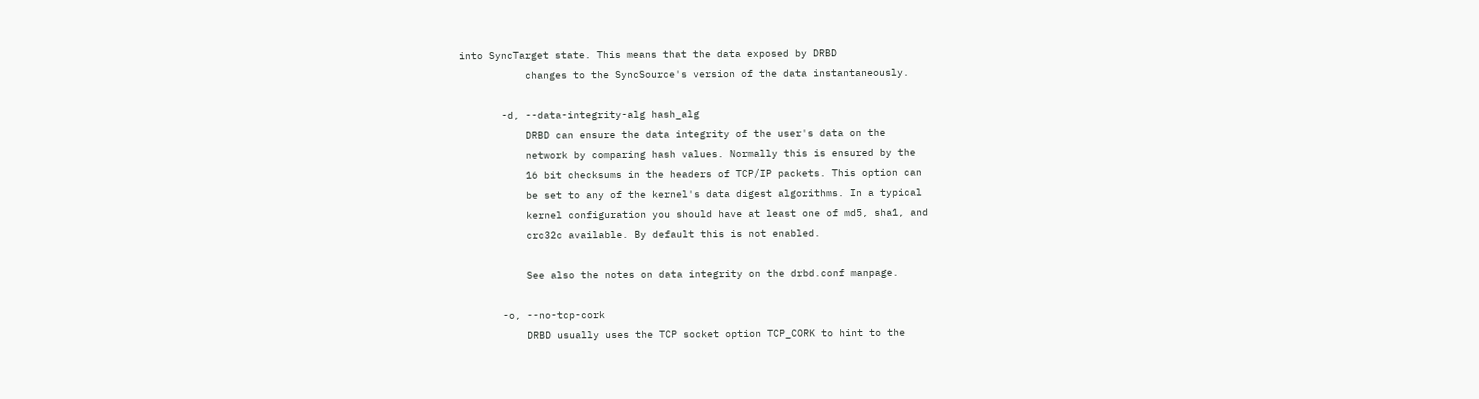into SyncTarget state. This means that the data exposed by DRBD
           changes to the SyncSource's version of the data instantaneously.

       -d, --data-integrity-alg hash_alg
           DRBD can ensure the data integrity of the user's data on the
           network by comparing hash values. Normally this is ensured by the
           16 bit checksums in the headers of TCP/IP packets. This option can
           be set to any of the kernel's data digest algorithms. In a typical
           kernel configuration you should have at least one of md5, sha1, and
           crc32c available. By default this is not enabled.

           See also the notes on data integrity on the drbd.conf manpage.

       -o, --no-tcp-cork
           DRBD usually uses the TCP socket option TCP_CORK to hint to the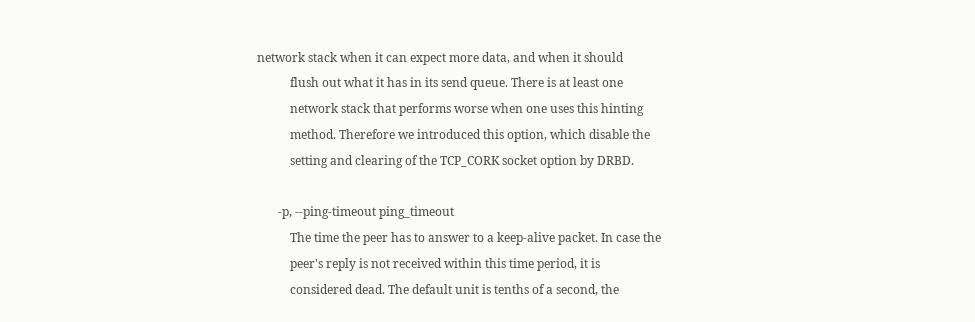network stack when it can expect more data, and when it should
           flush out what it has in its send queue. There is at least one
           network stack that performs worse when one uses this hinting
           method. Therefore we introduced this option, which disable the
           setting and clearing of the TCP_CORK socket option by DRBD.

       -p, --ping-timeout ping_timeout
           The time the peer has to answer to a keep-alive packet. In case the
           peer's reply is not received within this time period, it is
           considered dead. The default unit is tenths of a second, the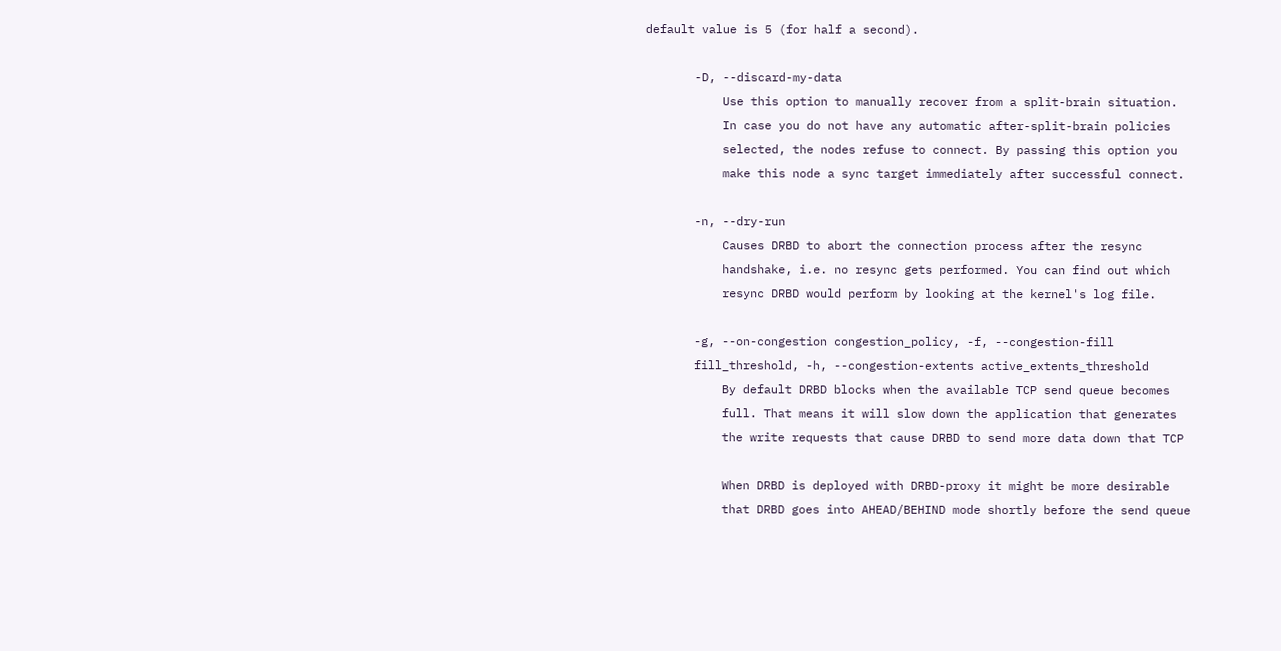default value is 5 (for half a second).

       -D, --discard-my-data
           Use this option to manually recover from a split-brain situation.
           In case you do not have any automatic after-split-brain policies
           selected, the nodes refuse to connect. By passing this option you
           make this node a sync target immediately after successful connect.

       -n, --dry-run
           Causes DRBD to abort the connection process after the resync
           handshake, i.e. no resync gets performed. You can find out which
           resync DRBD would perform by looking at the kernel's log file.

       -g, --on-congestion congestion_policy, -f, --congestion-fill
       fill_threshold, -h, --congestion-extents active_extents_threshold
           By default DRBD blocks when the available TCP send queue becomes
           full. That means it will slow down the application that generates
           the write requests that cause DRBD to send more data down that TCP

           When DRBD is deployed with DRBD-proxy it might be more desirable
           that DRBD goes into AHEAD/BEHIND mode shortly before the send queue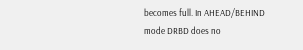becomes full. In AHEAD/BEHIND mode DRBD does no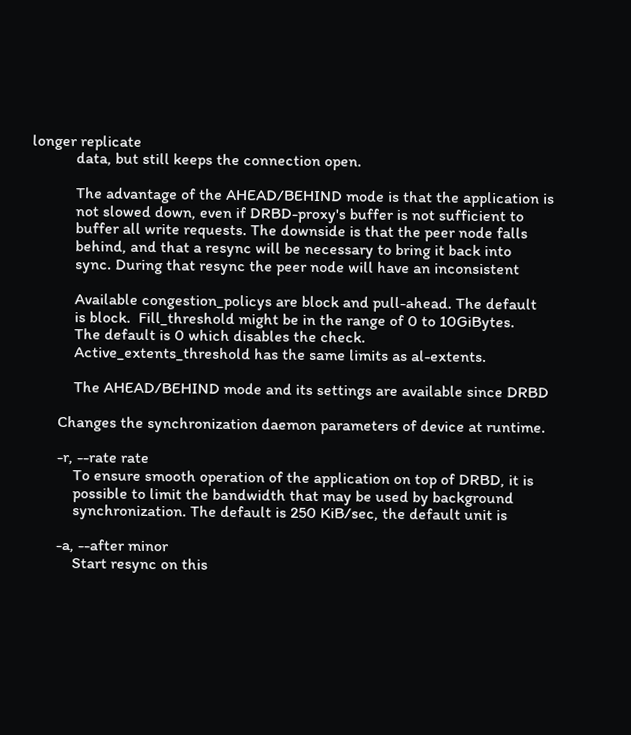longer replicate
           data, but still keeps the connection open.

           The advantage of the AHEAD/BEHIND mode is that the application is
           not slowed down, even if DRBD-proxy's buffer is not sufficient to
           buffer all write requests. The downside is that the peer node falls
           behind, and that a resync will be necessary to bring it back into
           sync. During that resync the peer node will have an inconsistent

           Available congestion_policys are block and pull-ahead. The default
           is block.  Fill_threshold might be in the range of 0 to 10GiBytes.
           The default is 0 which disables the check.
           Active_extents_threshold has the same limits as al-extents.

           The AHEAD/BEHIND mode and its settings are available since DRBD

       Changes the synchronization daemon parameters of device at runtime.

       -r, --rate rate
           To ensure smooth operation of the application on top of DRBD, it is
           possible to limit the bandwidth that may be used by background
           synchronization. The default is 250 KiB/sec, the default unit is

       -a, --after minor
           Start resync on this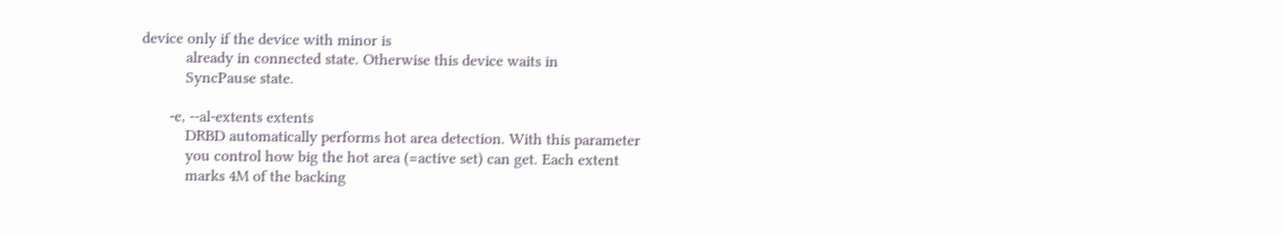device only if the device with minor is
           already in connected state. Otherwise this device waits in
           SyncPause state.

       -e, --al-extents extents
           DRBD automatically performs hot area detection. With this parameter
           you control how big the hot area (=active set) can get. Each extent
           marks 4M of the backing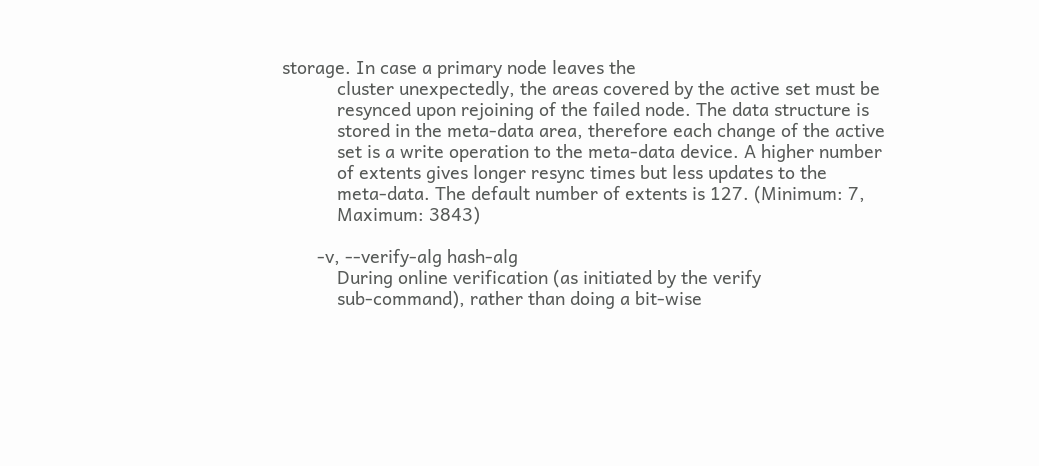storage. In case a primary node leaves the
           cluster unexpectedly, the areas covered by the active set must be
           resynced upon rejoining of the failed node. The data structure is
           stored in the meta-data area, therefore each change of the active
           set is a write operation to the meta-data device. A higher number
           of extents gives longer resync times but less updates to the
           meta-data. The default number of extents is 127. (Minimum: 7,
           Maximum: 3843)

       -v, --verify-alg hash-alg
           During online verification (as initiated by the verify
           sub-command), rather than doing a bit-wise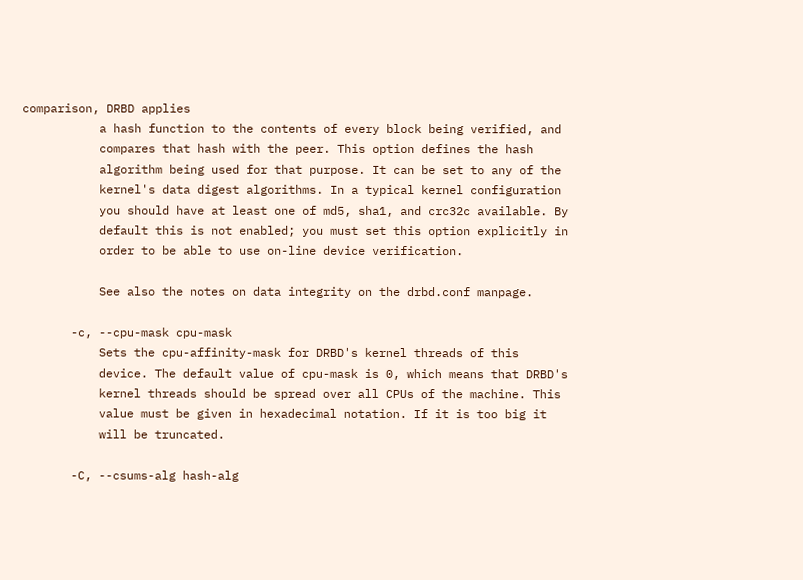comparison, DRBD applies
           a hash function to the contents of every block being verified, and
           compares that hash with the peer. This option defines the hash
           algorithm being used for that purpose. It can be set to any of the
           kernel's data digest algorithms. In a typical kernel configuration
           you should have at least one of md5, sha1, and crc32c available. By
           default this is not enabled; you must set this option explicitly in
           order to be able to use on-line device verification.

           See also the notes on data integrity on the drbd.conf manpage.

       -c, --cpu-mask cpu-mask
           Sets the cpu-affinity-mask for DRBD's kernel threads of this
           device. The default value of cpu-mask is 0, which means that DRBD's
           kernel threads should be spread over all CPUs of the machine. This
           value must be given in hexadecimal notation. If it is too big it
           will be truncated.

       -C, --csums-alg hash-alg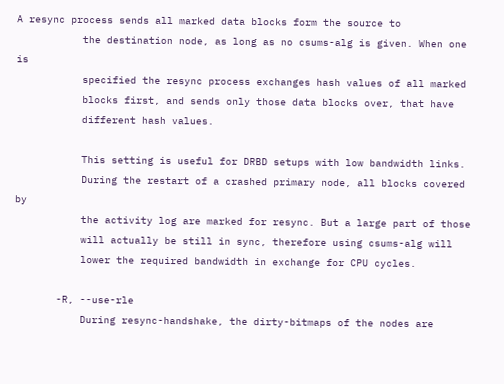A resync process sends all marked data blocks form the source to
           the destination node, as long as no csums-alg is given. When one is
           specified the resync process exchanges hash values of all marked
           blocks first, and sends only those data blocks over, that have
           different hash values.

           This setting is useful for DRBD setups with low bandwidth links.
           During the restart of a crashed primary node, all blocks covered by
           the activity log are marked for resync. But a large part of those
           will actually be still in sync, therefore using csums-alg will
           lower the required bandwidth in exchange for CPU cycles.

       -R, --use-rle
           During resync-handshake, the dirty-bitmaps of the nodes are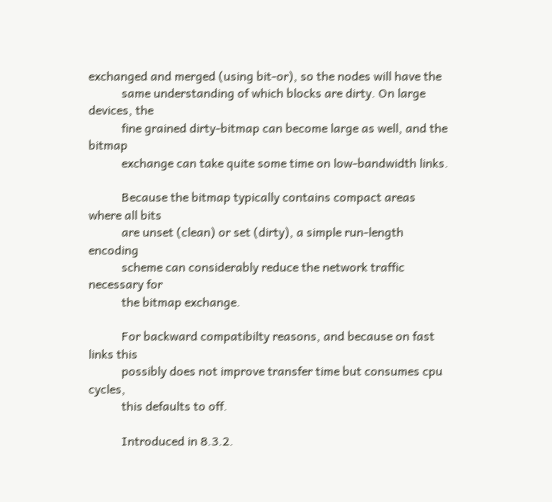exchanged and merged (using bit-or), so the nodes will have the
           same understanding of which blocks are dirty. On large devices, the
           fine grained dirty-bitmap can become large as well, and the bitmap
           exchange can take quite some time on low-bandwidth links.

           Because the bitmap typically contains compact areas where all bits
           are unset (clean) or set (dirty), a simple run-length encoding
           scheme can considerably reduce the network traffic necessary for
           the bitmap exchange.

           For backward compatibilty reasons, and because on fast links this
           possibly does not improve transfer time but consumes cpu cycles,
           this defaults to off.

           Introduced in 8.3.2.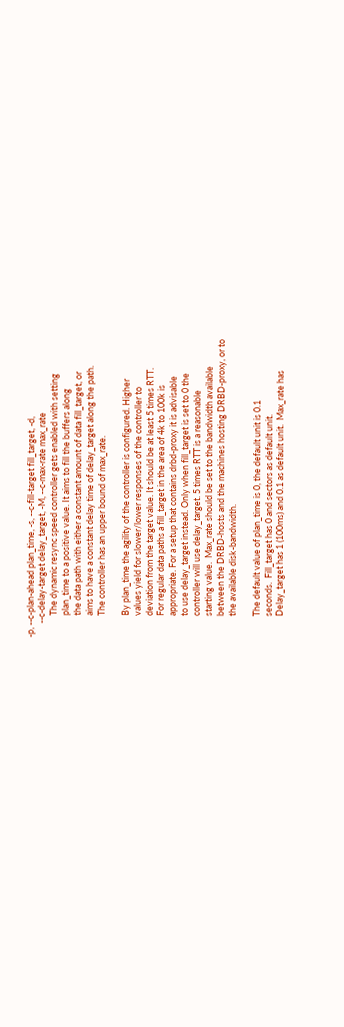-p, --c-plan-ahead plan_time, -s, --c-fill-target fill_target, -d,
       --c-delay-target delay_target, -M, --c-max-rate max_rate
           The dynamic resync speed controller gets enabled with setting
           plan_time to a positive value. It aims to fill the buffers along
           the data path with either a constant amount of data fill_target, or
           aims to have a constant delay time of delay_target along the path.
           The controller has an upper bound of max_rate.

           By plan_time the agility of the controller is configured. Higher
           values yield for slower/lower responses of the controller to
           deviation from the target value. It should be at least 5 times RTT.
           For regular data paths a fill_target in the area of 4k to 100k is
           appropriate. For a setup that contains drbd-proxy it is advisable
           to use delay_target instead. Only when fill_target is set to 0 the
           controller will use delay_target. 5 times RTT is a reasonable
           starting value.  Max_rate should be set to the bandwidth available
           between the DRBD-hosts and the machines hosting DRBD-proxy, or to
           the available disk-bandwidth.

           The default value of plan_time is 0, the default unit is 0.1
           seconds.  Fill_target has 0 and sectors as default unit.
           Delay_target has 1 (100ms) and 0.1 as default unit.  Max_rate has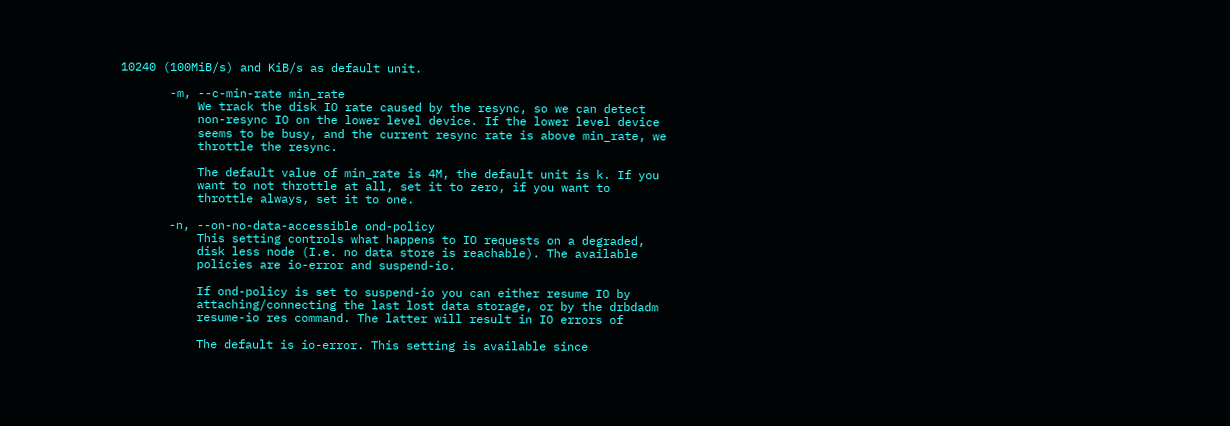10240 (100MiB/s) and KiB/s as default unit.

       -m, --c-min-rate min_rate
           We track the disk IO rate caused by the resync, so we can detect
           non-resync IO on the lower level device. If the lower level device
           seems to be busy, and the current resync rate is above min_rate, we
           throttle the resync.

           The default value of min_rate is 4M, the default unit is k. If you
           want to not throttle at all, set it to zero, if you want to
           throttle always, set it to one.

       -n, --on-no-data-accessible ond-policy
           This setting controls what happens to IO requests on a degraded,
           disk less node (I.e. no data store is reachable). The available
           policies are io-error and suspend-io.

           If ond-policy is set to suspend-io you can either resume IO by
           attaching/connecting the last lost data storage, or by the drbdadm
           resume-io res command. The latter will result in IO errors of

           The default is io-error. This setting is available since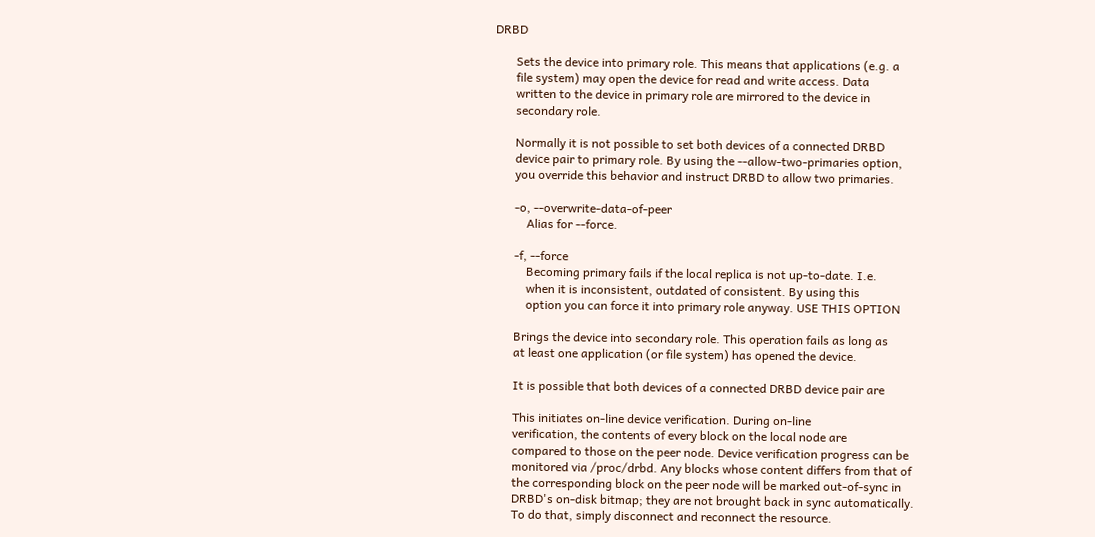DRBD

       Sets the device into primary role. This means that applications (e.g. a
       file system) may open the device for read and write access. Data
       written to the device in primary role are mirrored to the device in
       secondary role.

       Normally it is not possible to set both devices of a connected DRBD
       device pair to primary role. By using the --allow-two-primaries option,
       you override this behavior and instruct DRBD to allow two primaries.

       -o, --overwrite-data-of-peer
           Alias for --force.

       -f, --force
           Becoming primary fails if the local replica is not up-to-date. I.e.
           when it is inconsistent, outdated of consistent. By using this
           option you can force it into primary role anyway. USE THIS OPTION

       Brings the device into secondary role. This operation fails as long as
       at least one application (or file system) has opened the device.

       It is possible that both devices of a connected DRBD device pair are

       This initiates on-line device verification. During on-line
       verification, the contents of every block on the local node are
       compared to those on the peer node. Device verification progress can be
       monitored via /proc/drbd. Any blocks whose content differs from that of
       the corresponding block on the peer node will be marked out-of-sync in
       DRBD's on-disk bitmap; they are not brought back in sync automatically.
       To do that, simply disconnect and reconnect the resource.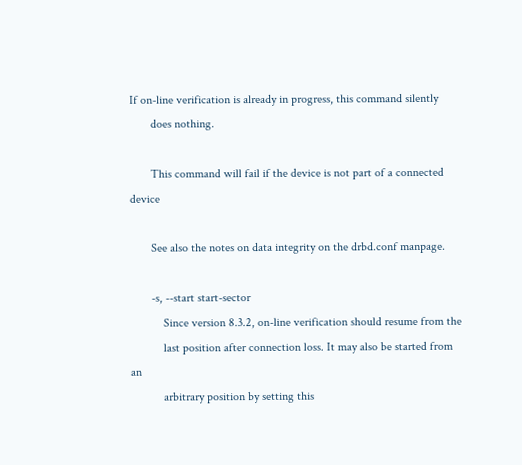If on-line verification is already in progress, this command silently
       does nothing.

       This command will fail if the device is not part of a connected device

       See also the notes on data integrity on the drbd.conf manpage.

       -s, --start start-sector
           Since version 8.3.2, on-line verification should resume from the
           last position after connection loss. It may also be started from an
           arbitrary position by setting this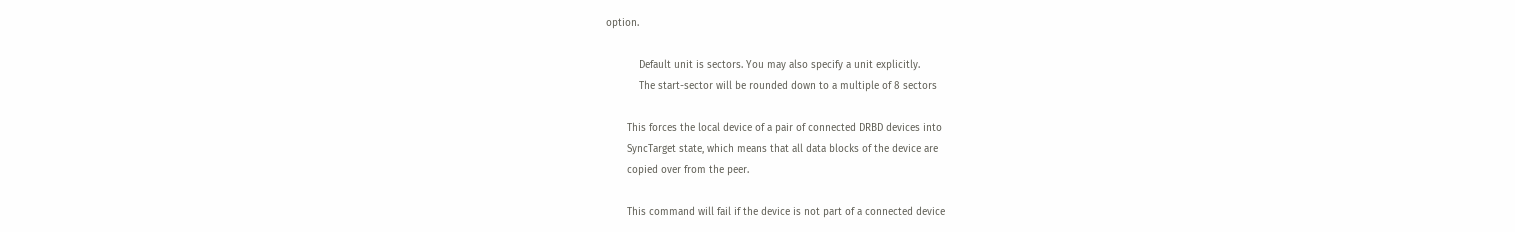option.

           Default unit is sectors. You may also specify a unit explicitly.
           The start-sector will be rounded down to a multiple of 8 sectors

       This forces the local device of a pair of connected DRBD devices into
       SyncTarget state, which means that all data blocks of the device are
       copied over from the peer.

       This command will fail if the device is not part of a connected device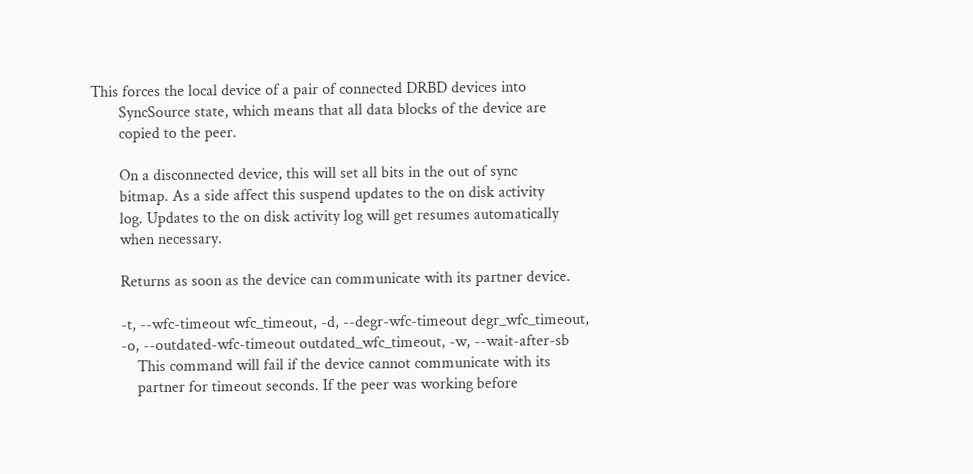This forces the local device of a pair of connected DRBD devices into
       SyncSource state, which means that all data blocks of the device are
       copied to the peer.

       On a disconnected device, this will set all bits in the out of sync
       bitmap. As a side affect this suspend updates to the on disk activity
       log. Updates to the on disk activity log will get resumes automatically
       when necessary.

       Returns as soon as the device can communicate with its partner device.

       -t, --wfc-timeout wfc_timeout, -d, --degr-wfc-timeout degr_wfc_timeout,
       -o, --outdated-wfc-timeout outdated_wfc_timeout, -w, --wait-after-sb
           This command will fail if the device cannot communicate with its
           partner for timeout seconds. If the peer was working before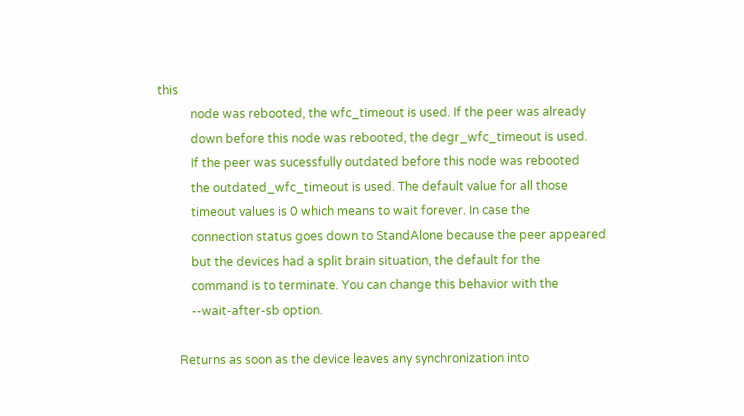this
           node was rebooted, the wfc_timeout is used. If the peer was already
           down before this node was rebooted, the degr_wfc_timeout is used.
           If the peer was sucessfully outdated before this node was rebooted
           the outdated_wfc_timeout is used. The default value for all those
           timeout values is 0 which means to wait forever. In case the
           connection status goes down to StandAlone because the peer appeared
           but the devices had a split brain situation, the default for the
           command is to terminate. You can change this behavior with the
           --wait-after-sb option.

       Returns as soon as the device leaves any synchronization into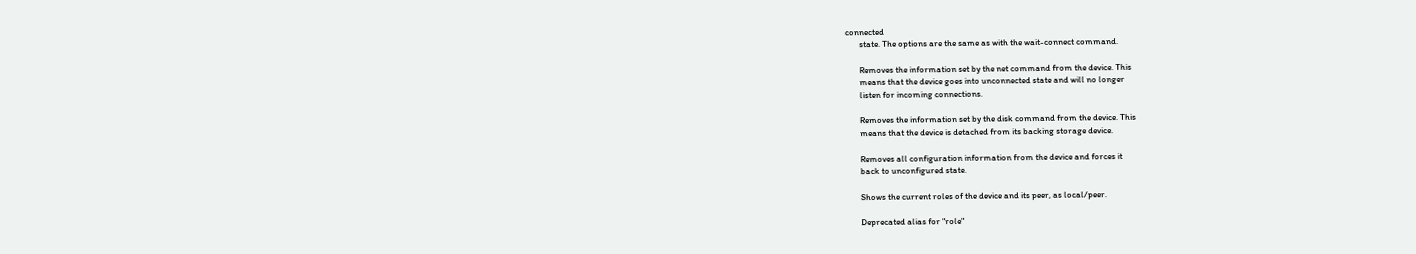connected
       state. The options are the same as with the wait-connect command.

       Removes the information set by the net command from the device. This
       means that the device goes into unconnected state and will no longer
       listen for incoming connections.

       Removes the information set by the disk command from the device. This
       means that the device is detached from its backing storage device.

       Removes all configuration information from the device and forces it
       back to unconfigured state.

       Shows the current roles of the device and its peer, as local/peer.

       Deprecated alias for "role"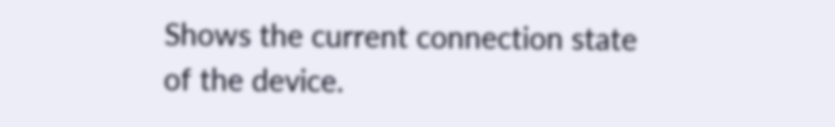Shows the current connection state of the device.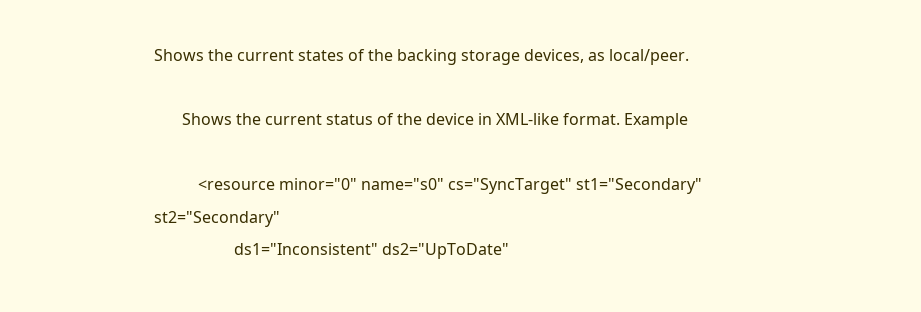Shows the current states of the backing storage devices, as local/peer.

       Shows the current status of the device in XML-like format. Example

           <resource minor="0" name="s0" cs="SyncTarget" st1="Secondary" st2="Secondary"
                    ds1="Inconsistent" ds2="UpToDate"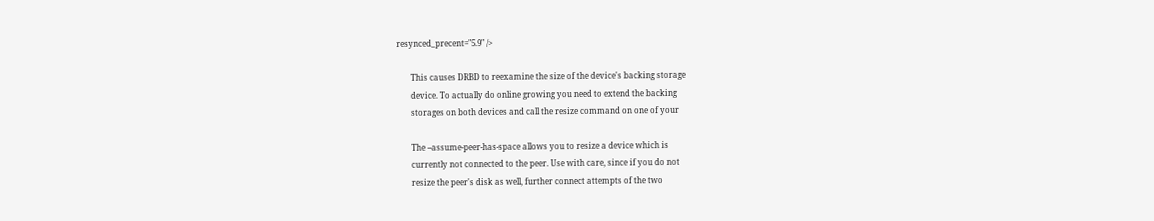resynced_precent="5.9" />

       This causes DRBD to reexamine the size of the device's backing storage
       device. To actually do online growing you need to extend the backing
       storages on both devices and call the resize command on one of your

       The --assume-peer-has-space allows you to resize a device which is
       currently not connected to the peer. Use with care, since if you do not
       resize the peer's disk as well, further connect attempts of the two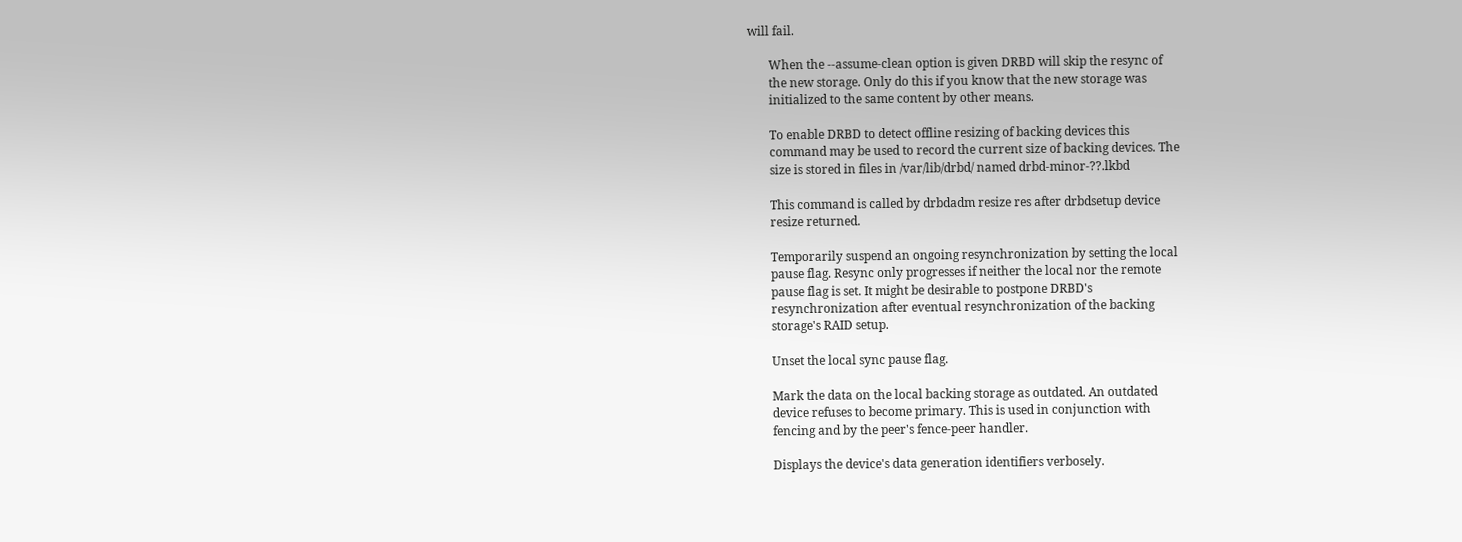will fail.

       When the --assume-clean option is given DRBD will skip the resync of
       the new storage. Only do this if you know that the new storage was
       initialized to the same content by other means.

       To enable DRBD to detect offline resizing of backing devices this
       command may be used to record the current size of backing devices. The
       size is stored in files in /var/lib/drbd/ named drbd-minor-??.lkbd

       This command is called by drbdadm resize res after drbdsetup device
       resize returned.

       Temporarily suspend an ongoing resynchronization by setting the local
       pause flag. Resync only progresses if neither the local nor the remote
       pause flag is set. It might be desirable to postpone DRBD's
       resynchronization after eventual resynchronization of the backing
       storage's RAID setup.

       Unset the local sync pause flag.

       Mark the data on the local backing storage as outdated. An outdated
       device refuses to become primary. This is used in conjunction with
       fencing and by the peer's fence-peer handler.

       Displays the device's data generation identifiers verbosely.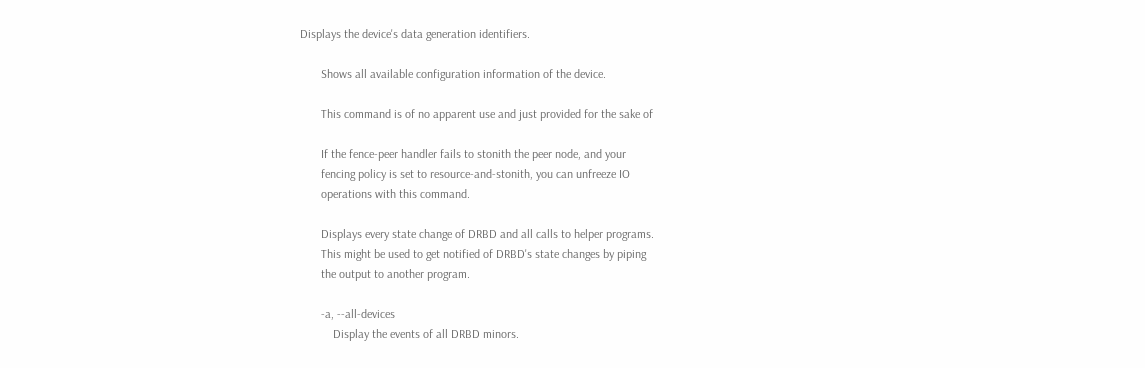Displays the device's data generation identifiers.

       Shows all available configuration information of the device.

       This command is of no apparent use and just provided for the sake of

       If the fence-peer handler fails to stonith the peer node, and your
       fencing policy is set to resource-and-stonith, you can unfreeze IO
       operations with this command.

       Displays every state change of DRBD and all calls to helper programs.
       This might be used to get notified of DRBD's state changes by piping
       the output to another program.

       -a, --all-devices
           Display the events of all DRBD minors.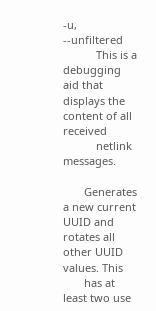-u, --unfiltered
           This is a debugging aid that displays the content of all received
           netlink messages.

       Generates a new current UUID and rotates all other UUID values. This
       has at least two use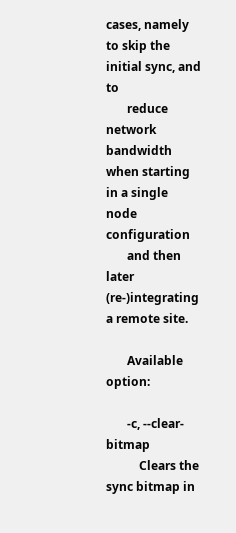cases, namely to skip the initial sync, and to
       reduce network bandwidth when starting in a single node configuration
       and then later (re-)integrating a remote site.

       Available option:

       -c, --clear-bitmap
           Clears the sync bitmap in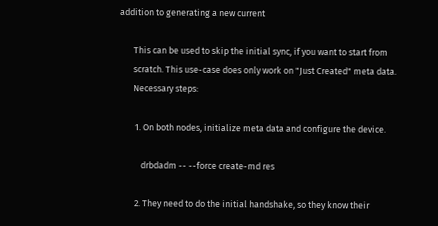addition to generating a new current

       This can be used to skip the initial sync, if you want to start from
       scratch. This use-case does only work on "Just Created" meta data.
       Necessary steps:

        1. On both nodes, initialize meta data and configure the device.

           drbdadm -- --force create-md res

        2. They need to do the initial handshake, so they know their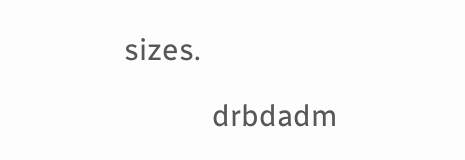sizes.

           drbdadm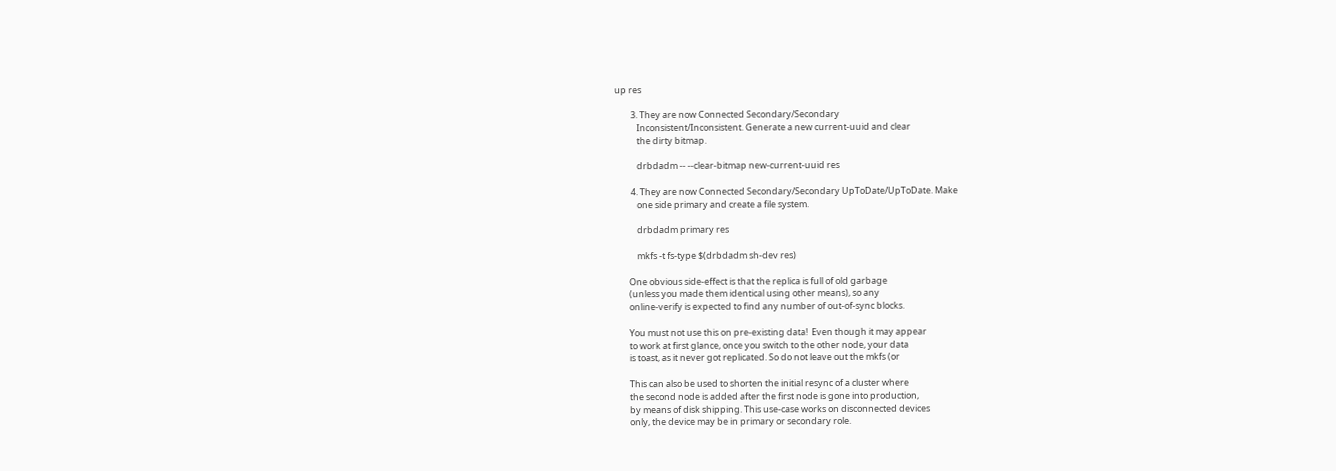up res

        3. They are now Connected Secondary/Secondary
           Inconsistent/Inconsistent. Generate a new current-uuid and clear
           the dirty bitmap.

           drbdadm -- --clear-bitmap new-current-uuid res

        4. They are now Connected Secondary/Secondary UpToDate/UpToDate. Make
           one side primary and create a file system.

           drbdadm primary res

           mkfs -t fs-type $(drbdadm sh-dev res)

       One obvious side-effect is that the replica is full of old garbage
       (unless you made them identical using other means), so any
       online-verify is expected to find any number of out-of-sync blocks.

       You must not use this on pre-existing data!  Even though it may appear
       to work at first glance, once you switch to the other node, your data
       is toast, as it never got replicated. So do not leave out the mkfs (or

       This can also be used to shorten the initial resync of a cluster where
       the second node is added after the first node is gone into production,
       by means of disk shipping. This use-case works on disconnected devices
       only, the device may be in primary or secondary role.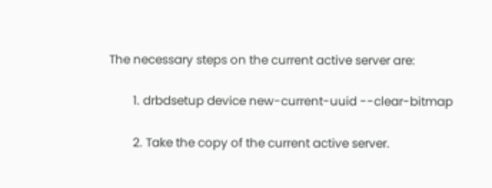The necessary steps on the current active server are:

        1. drbdsetup device new-current-uuid --clear-bitmap

        2. Take the copy of the current active server.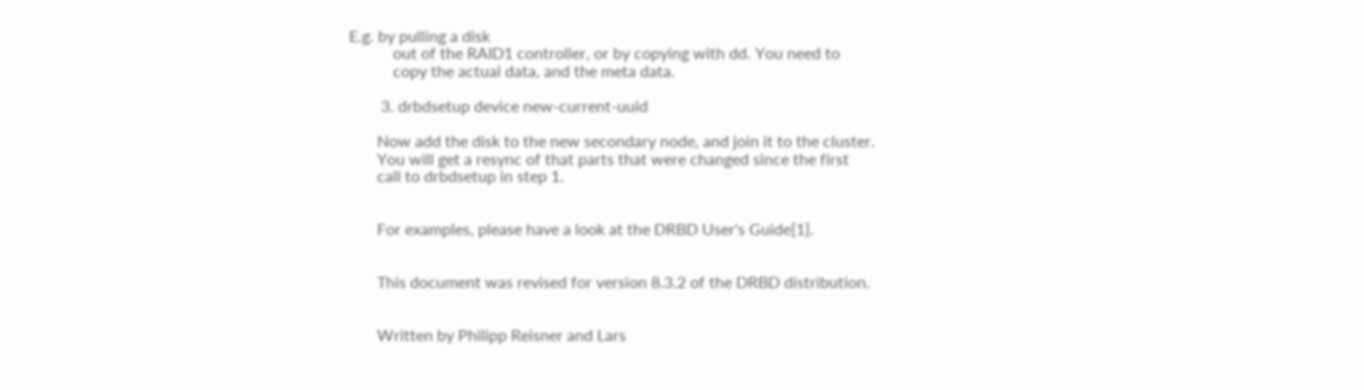E.g. by pulling a disk
           out of the RAID1 controller, or by copying with dd. You need to
           copy the actual data, and the meta data.

        3. drbdsetup device new-current-uuid

       Now add the disk to the new secondary node, and join it to the cluster.
       You will get a resync of that parts that were changed since the first
       call to drbdsetup in step 1.


       For examples, please have a look at the DRBD User's Guide[1].


       This document was revised for version 8.3.2 of the DRBD distribution.


       Written by Philipp Reisner and Lars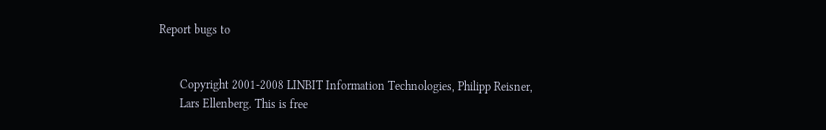Report bugs to


       Copyright 2001-2008 LINBIT Information Technologies, Philipp Reisner,
       Lars Ellenberg. This is free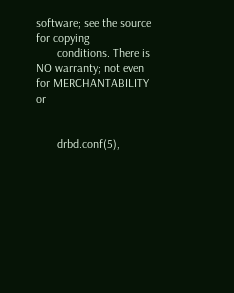software; see the source for copying
       conditions. There is NO warranty; not even for MERCHANTABILITY or


       drbd.conf(5),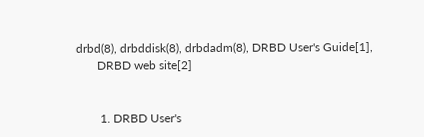drbd(8), drbddisk(8), drbdadm(8), DRBD User's Guide[1],
       DRBD web site[2]


        1. DRBD User's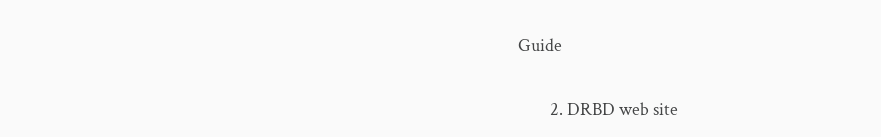Guide

        2. DRBD web site